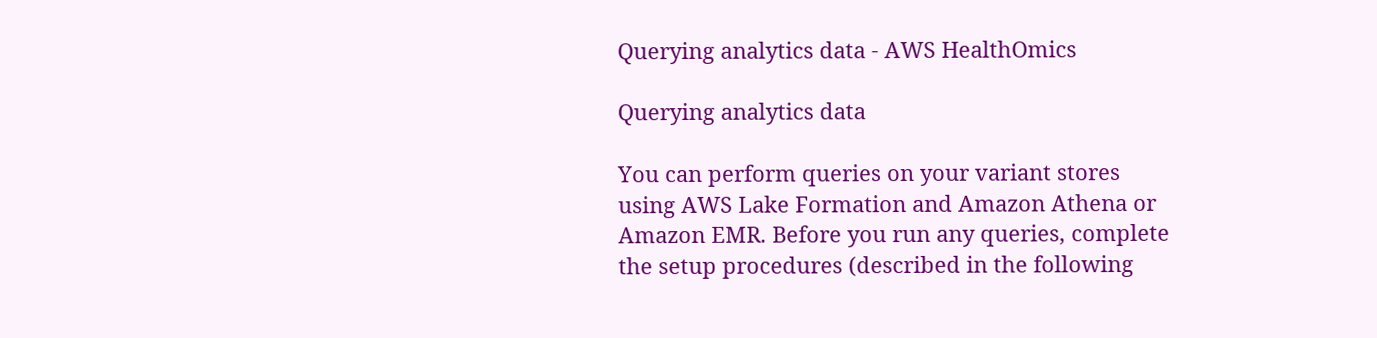Querying analytics data - AWS HealthOmics

Querying analytics data

You can perform queries on your variant stores using AWS Lake Formation and Amazon Athena or Amazon EMR. Before you run any queries, complete the setup procedures (described in the following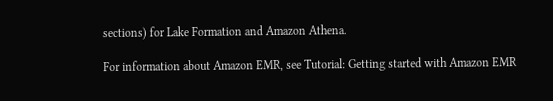sections) for Lake Formation and Amazon Athena.

For information about Amazon EMR, see Tutorial: Getting started with Amazon EMR